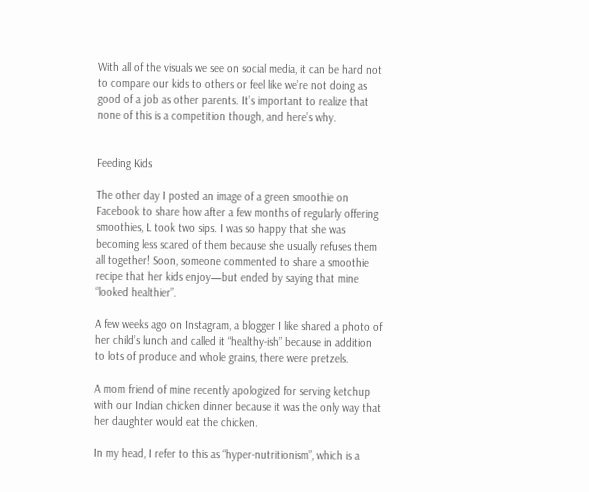With all of the visuals we see on social media, it can be hard not to compare our kids to others or feel like we’re not doing as good of a job as other parents. It’s important to realize that none of this is a competition though, and here’s why.


Feeding Kids

The other day I posted an image of a green smoothie on Facebook to share how after a few months of regularly offering smoothies, L took two sips. I was so happy that she was becoming less scared of them because she usually refuses them all together! Soon, someone commented to share a smoothie recipe that her kids enjoy—but ended by saying that mine “looked healthier”.

A few weeks ago on Instagram, a blogger I like shared a photo of her child’s lunch and called it “healthy-ish” because in addition to lots of produce and whole grains, there were pretzels.

A mom friend of mine recently apologized for serving ketchup with our Indian chicken dinner because it was the only way that her daughter would eat the chicken.

In my head, I refer to this as “hyper-nutritionism”, which is a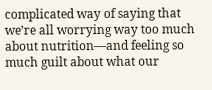complicated way of saying that we’re all worrying way too much about nutrition—and feeling so much guilt about what our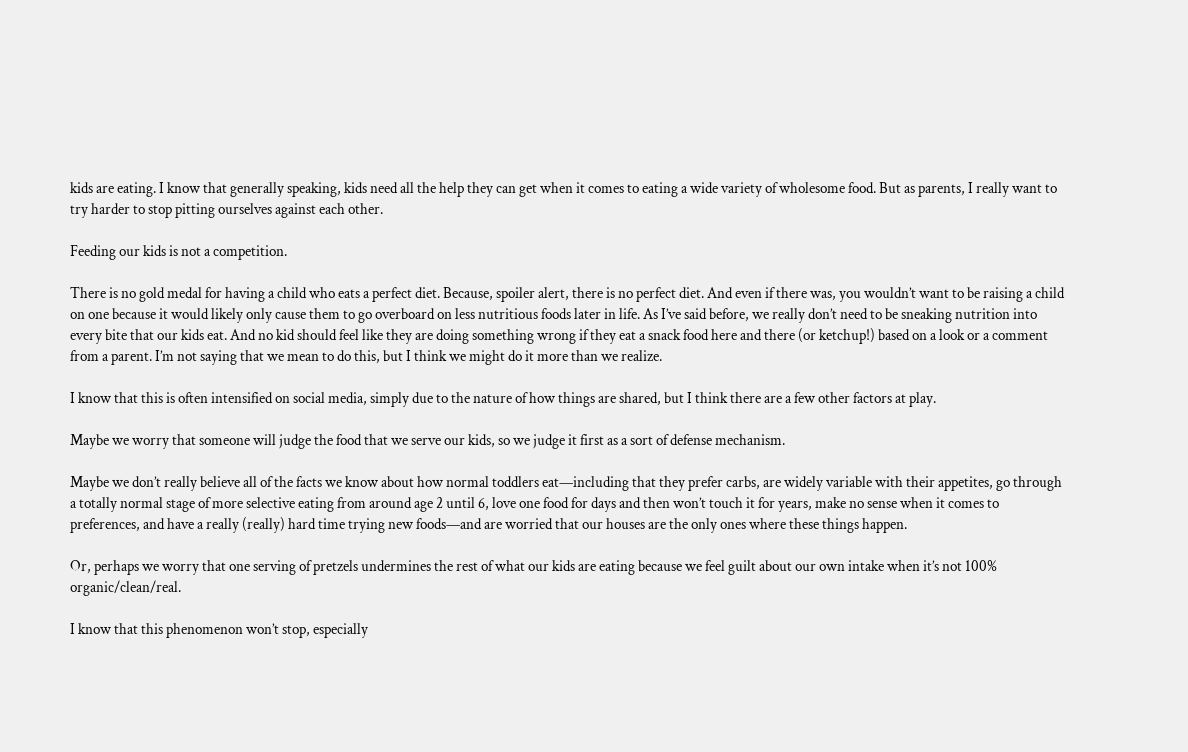kids are eating. I know that generally speaking, kids need all the help they can get when it comes to eating a wide variety of wholesome food. But as parents, I really want to try harder to stop pitting ourselves against each other.

Feeding our kids is not a competition.

There is no gold medal for having a child who eats a perfect diet. Because, spoiler alert, there is no perfect diet. And even if there was, you wouldn’t want to be raising a child on one because it would likely only cause them to go overboard on less nutritious foods later in life. As I’ve said before, we really don’t need to be sneaking nutrition into every bite that our kids eat. And no kid should feel like they are doing something wrong if they eat a snack food here and there (or ketchup!) based on a look or a comment from a parent. I’m not saying that we mean to do this, but I think we might do it more than we realize.

I know that this is often intensified on social media, simply due to the nature of how things are shared, but I think there are a few other factors at play.

Maybe we worry that someone will judge the food that we serve our kids, so we judge it first as a sort of defense mechanism.

Maybe we don’t really believe all of the facts we know about how normal toddlers eat—including that they prefer carbs, are widely variable with their appetites, go through a totally normal stage of more selective eating from around age 2 until 6, love one food for days and then won’t touch it for years, make no sense when it comes to preferences, and have a really (really) hard time trying new foods—and are worried that our houses are the only ones where these things happen.

Or, perhaps we worry that one serving of pretzels undermines the rest of what our kids are eating because we feel guilt about our own intake when it’s not 100% organic/clean/real.

I know that this phenomenon won’t stop, especially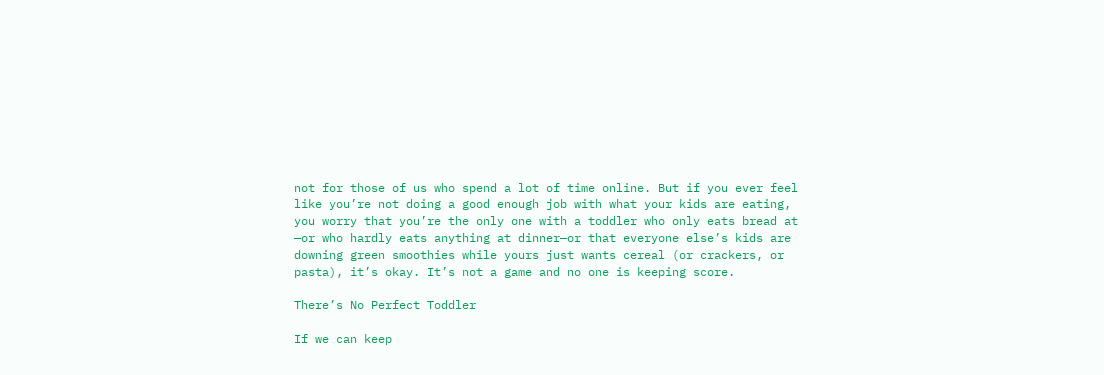not for those of us who spend a lot of time online. But if you ever feel like you’re not doing a good enough job with what your kids are eating, you worry that you’re the only one with a toddler who only eats bread at —or who hardly eats anything at dinner—or that everyone else’s kids are downing green smoothies while yours just wants cereal (or crackers, or pasta), it’s okay. It’s not a game and no one is keeping score.

There’s No Perfect Toddler

If we can keep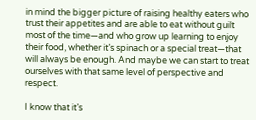in mind the bigger picture of raising healthy eaters who trust their appetites and are able to eat without guilt most of the time—and who grow up learning to enjoy their food, whether it’s spinach or a special treat—that will always be enough. And maybe we can start to treat ourselves with that same level of perspective and respect.

I know that it’s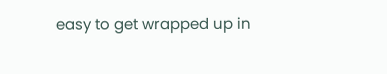easy to get wrapped up in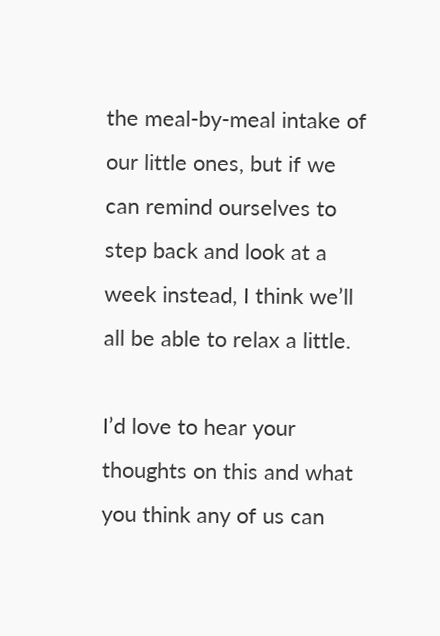the meal-by-meal intake of our little ones, but if we can remind ourselves to step back and look at a week instead, I think we’ll all be able to relax a little.

I’d love to hear your thoughts on this and what you think any of us can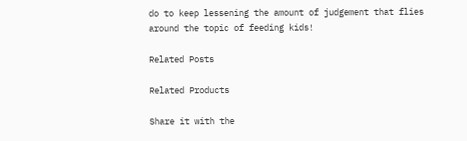do to keep lessening the amount of judgement that flies around the topic of feeding kids!

Related Posts

Related Products

Share it with the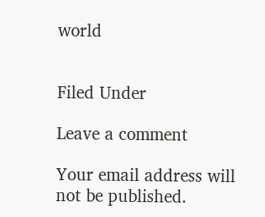world


Filed Under

Leave a comment

Your email address will not be published.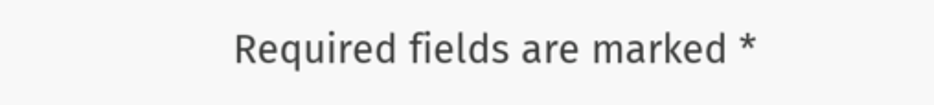Required fields are marked *